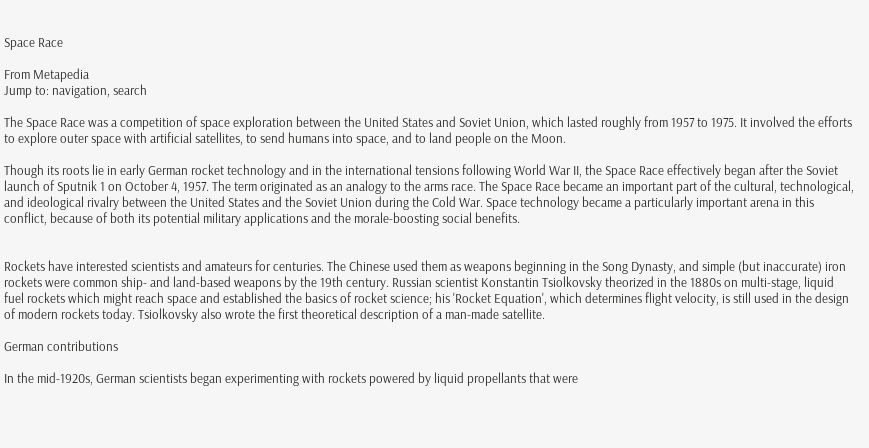Space Race

From Metapedia
Jump to: navigation, search

The Space Race was a competition of space exploration between the United States and Soviet Union, which lasted roughly from 1957 to 1975. It involved the efforts to explore outer space with artificial satellites, to send humans into space, and to land people on the Moon.

Though its roots lie in early German rocket technology and in the international tensions following World War II, the Space Race effectively began after the Soviet launch of Sputnik 1 on October 4, 1957. The term originated as an analogy to the arms race. The Space Race became an important part of the cultural, technological, and ideological rivalry between the United States and the Soviet Union during the Cold War. Space technology became a particularly important arena in this conflict, because of both its potential military applications and the morale-boosting social benefits.


Rockets have interested scientists and amateurs for centuries. The Chinese used them as weapons beginning in the Song Dynasty, and simple (but inaccurate) iron rockets were common ship- and land-based weapons by the 19th century. Russian scientist Konstantin Tsiolkovsky theorized in the 1880s on multi-stage, liquid fuel rockets which might reach space and established the basics of rocket science; his 'Rocket Equation', which determines flight velocity, is still used in the design of modern rockets today. Tsiolkovsky also wrote the first theoretical description of a man-made satellite.

German contributions

In the mid-1920s, German scientists began experimenting with rockets powered by liquid propellants that were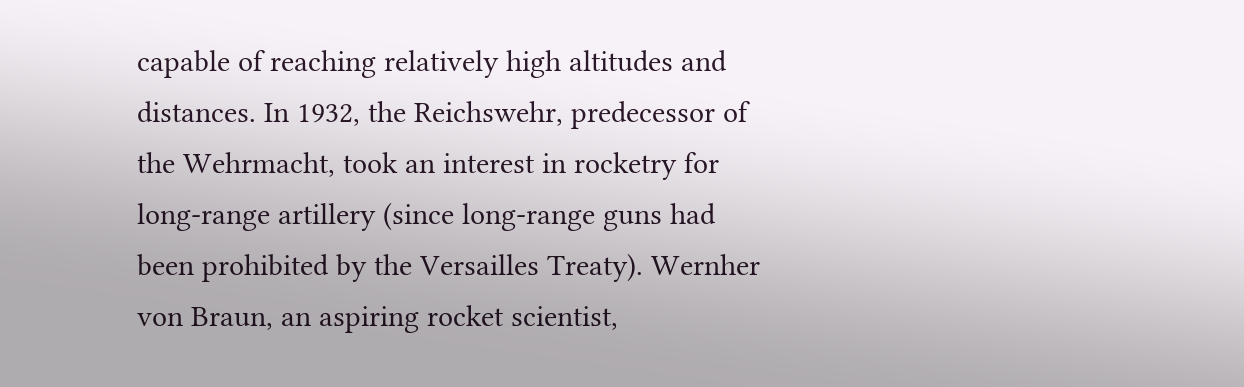capable of reaching relatively high altitudes and distances. In 1932, the Reichswehr, predecessor of the Wehrmacht, took an interest in rocketry for long-range artillery (since long-range guns had been prohibited by the Versailles Treaty). Wernher von Braun, an aspiring rocket scientist,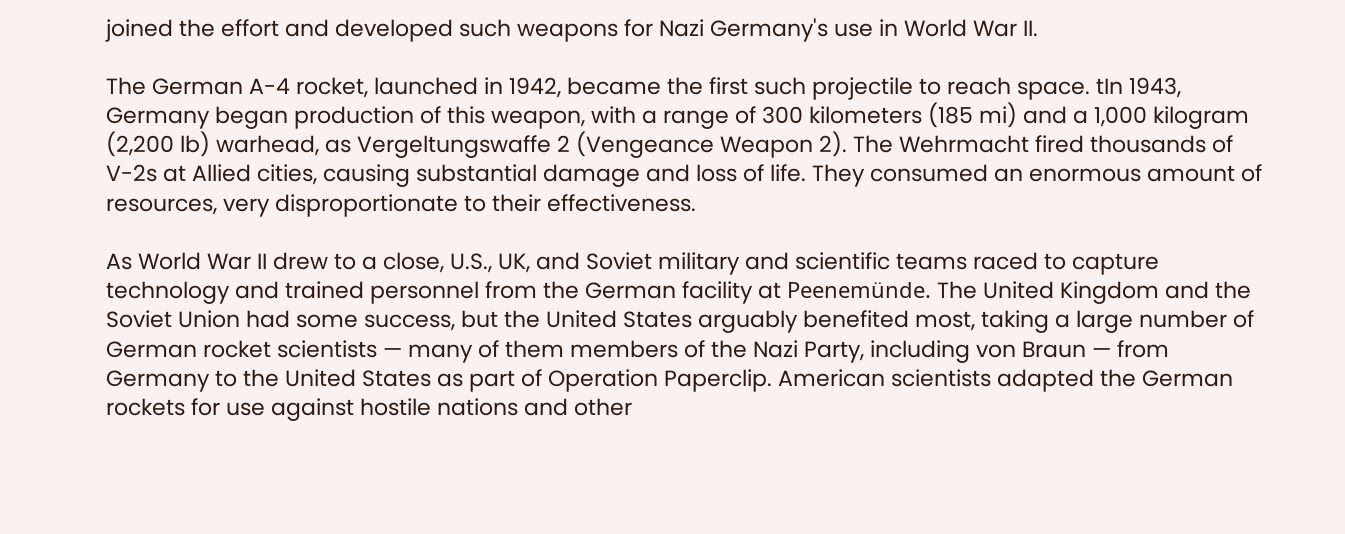joined the effort and developed such weapons for Nazi Germany's use in World War II.

The German A-4 rocket, launched in 1942, became the first such projectile to reach space. tIn 1943, Germany began production of this weapon, with a range of 300 kilometers (185 mi) and a 1,000 kilogram (2,200 lb) warhead, as Vergeltungswaffe 2 (Vengeance Weapon 2). The Wehrmacht fired thousands of V-2s at Allied cities, causing substantial damage and loss of life. They consumed an enormous amount of resources, very disproportionate to their effectiveness.

As World War II drew to a close, U.S., UK, and Soviet military and scientific teams raced to capture technology and trained personnel from the German facility at Peenemünde. The United Kingdom and the Soviet Union had some success, but the United States arguably benefited most, taking a large number of German rocket scientists — many of them members of the Nazi Party, including von Braun — from Germany to the United States as part of Operation Paperclip. American scientists adapted the German rockets for use against hostile nations and other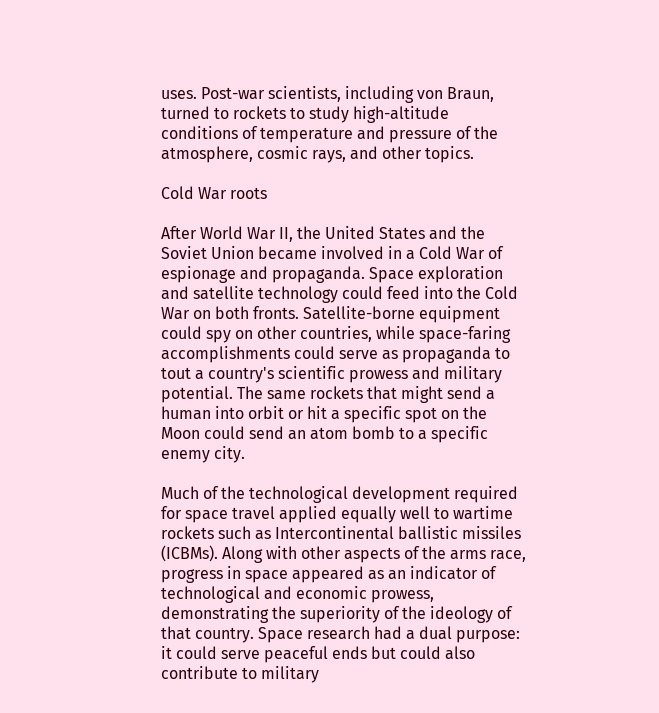uses. Post-war scientists, including von Braun, turned to rockets to study high-altitude conditions of temperature and pressure of the atmosphere, cosmic rays, and other topics.

Cold War roots

After World War II, the United States and the Soviet Union became involved in a Cold War of espionage and propaganda. Space exploration and satellite technology could feed into the Cold War on both fronts. Satellite-borne equipment could spy on other countries, while space-faring accomplishments could serve as propaganda to tout a country's scientific prowess and military potential. The same rockets that might send a human into orbit or hit a specific spot on the Moon could send an atom bomb to a specific enemy city.

Much of the technological development required for space travel applied equally well to wartime rockets such as Intercontinental ballistic missiles (ICBMs). Along with other aspects of the arms race, progress in space appeared as an indicator of technological and economic prowess, demonstrating the superiority of the ideology of that country. Space research had a dual purpose: it could serve peaceful ends but could also contribute to military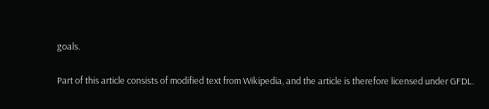goals.

Part of this article consists of modified text from Wikipedia, and the article is therefore licensed under GFDL.